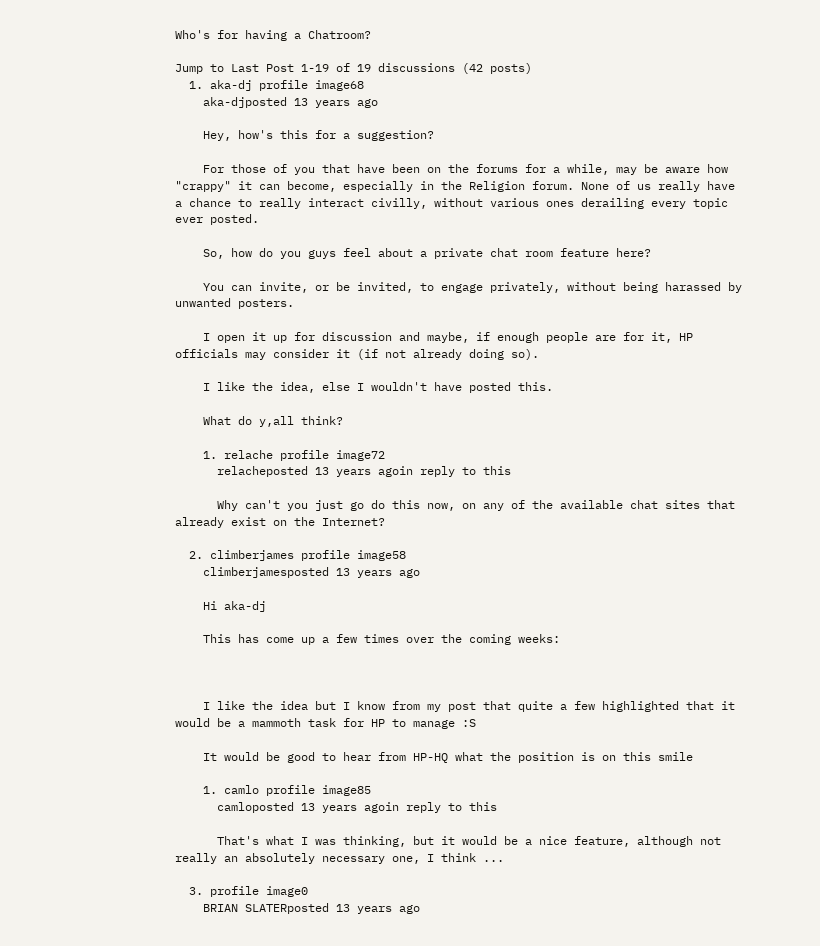Who's for having a Chatroom?

Jump to Last Post 1-19 of 19 discussions (42 posts)
  1. aka-dj profile image68
    aka-djposted 13 years ago

    Hey, how's this for a suggestion?

    For those of you that have been on the forums for a while, may be aware how "crappy" it can become, especially in the Religion forum. None of us really have a chance to really interact civilly, without various ones derailing every topic ever posted.

    So, how do you guys feel about a private chat room feature here?

    You can invite, or be invited, to engage privately, without being harassed by unwanted posters.

    I open it up for discussion and maybe, if enough people are for it, HP officials may consider it (if not already doing so).

    I like the idea, else I wouldn't have posted this.

    What do y,all think?

    1. relache profile image72
      relacheposted 13 years agoin reply to this

      Why can't you just go do this now, on any of the available chat sites that already exist on the Internet?

  2. climberjames profile image58
    climberjamesposted 13 years ago

    Hi aka-dj

    This has come up a few times over the coming weeks:



    I like the idea but I know from my post that quite a few highlighted that it would be a mammoth task for HP to manage :S

    It would be good to hear from HP-HQ what the position is on this smile

    1. camlo profile image85
      camloposted 13 years agoin reply to this

      That's what I was thinking, but it would be a nice feature, although not really an absolutely necessary one, I think ...

  3. profile image0
    BRIAN SLATERposted 13 years ago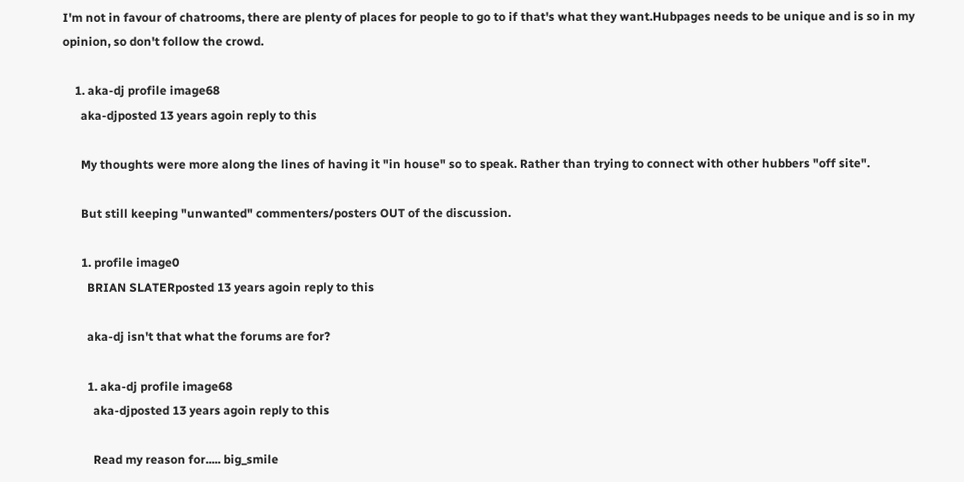I'm not in favour of chatrooms, there are plenty of places for people to go to if that's what they want.Hubpages needs to be unique and is so in my opinion, so don't follow the crowd.

    1. aka-dj profile image68
      aka-djposted 13 years agoin reply to this

      My thoughts were more along the lines of having it "in house" so to speak. Rather than trying to connect with other hubbers "off site".

      But still keeping "unwanted" commenters/posters OUT of the discussion.

      1. profile image0
        BRIAN SLATERposted 13 years agoin reply to this

        aka-dj isn't that what the forums are for?

        1. aka-dj profile image68
          aka-djposted 13 years agoin reply to this

          Read my reason for..... big_smile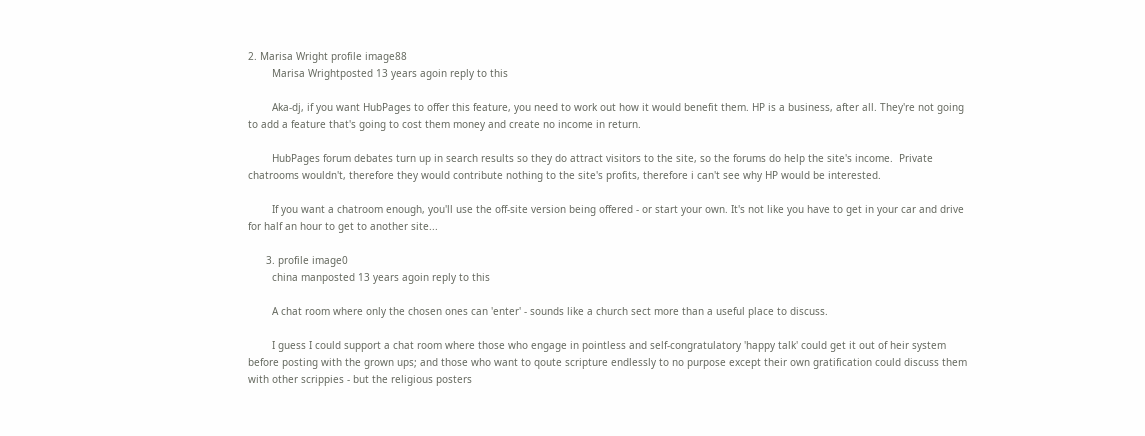2. Marisa Wright profile image88
        Marisa Wrightposted 13 years agoin reply to this

        Aka-dj, if you want HubPages to offer this feature, you need to work out how it would benefit them. HP is a business, after all. They're not going to add a feature that's going to cost them money and create no income in return.

        HubPages forum debates turn up in search results so they do attract visitors to the site, so the forums do help the site's income.  Private chatrooms wouldn't, therefore they would contribute nothing to the site's profits, therefore i can't see why HP would be interested.

        If you want a chatroom enough, you'll use the off-site version being offered - or start your own. It's not like you have to get in your car and drive for half an hour to get to another site...

      3. profile image0
        china manposted 13 years agoin reply to this

        A chat room where only the chosen ones can 'enter' - sounds like a church sect more than a useful place to discuss.

        I guess I could support a chat room where those who engage in pointless and self-congratulatory 'happy talk' could get it out of heir system before posting with the grown ups; and those who want to qoute scripture endlessly to no purpose except their own gratification could discuss them with other scrippies - but the religious posters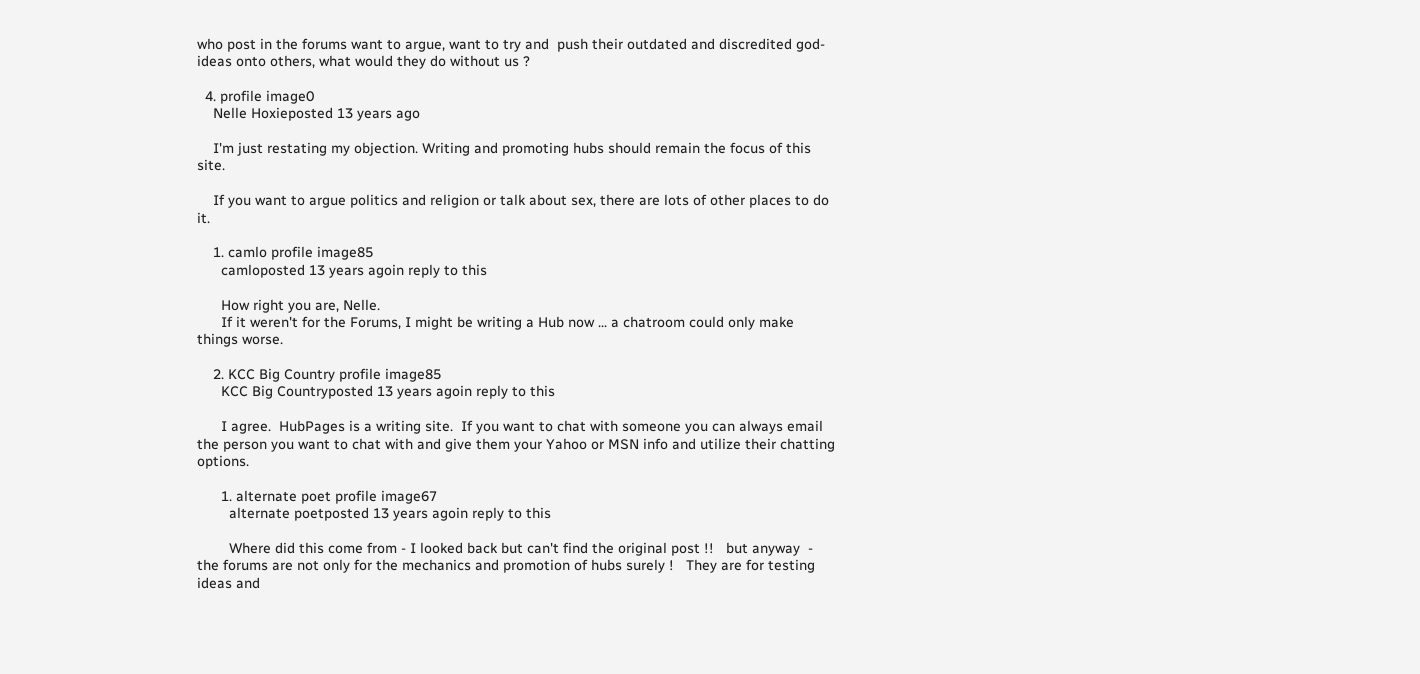who post in the forums want to argue, want to try and  push their outdated and discredited god-ideas onto others, what would they do without us ?

  4. profile image0
    Nelle Hoxieposted 13 years ago

    I'm just restating my objection. Writing and promoting hubs should remain the focus of this site.

    If you want to argue politics and religion or talk about sex, there are lots of other places to do it.

    1. camlo profile image85
      camloposted 13 years agoin reply to this

      How right you are, Nelle.
      If it weren't for the Forums, I might be writing a Hub now ... a chatroom could only make things worse.

    2. KCC Big Country profile image85
      KCC Big Countryposted 13 years agoin reply to this

      I agree.  HubPages is a writing site.  If you want to chat with someone you can always email the person you want to chat with and give them your Yahoo or MSN info and utilize their chatting options.

      1. alternate poet profile image67
        alternate poetposted 13 years agoin reply to this

        Where did this come from - I looked back but can't find the original post !!   but anyway  -  the forums are not only for the mechanics and promotion of hubs surely !   They are for testing ideas and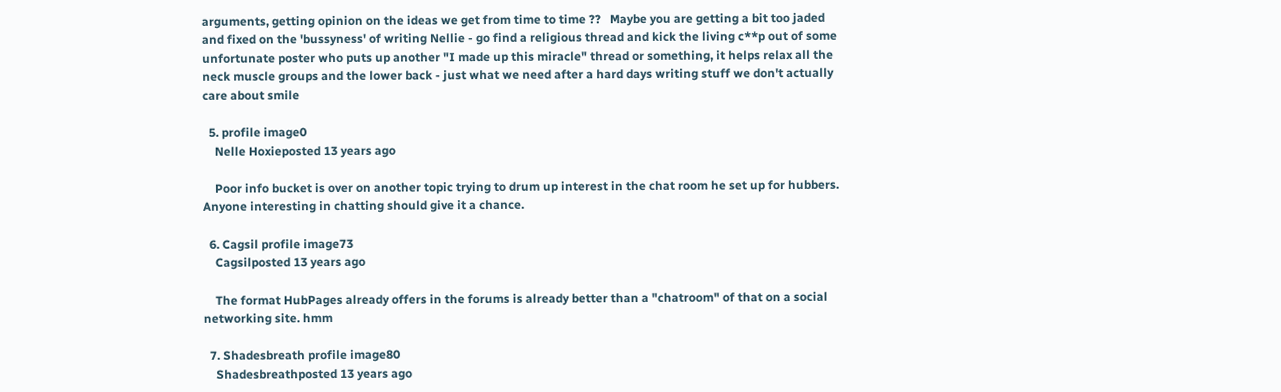arguments, getting opinion on the ideas we get from time to time ??   Maybe you are getting a bit too jaded and fixed on the 'bussyness' of writing Nellie - go find a religious thread and kick the living c**p out of some unfortunate poster who puts up another "I made up this miracle" thread or something, it helps relax all the neck muscle groups and the lower back - just what we need after a hard days writing stuff we don't actually care about smile

  5. profile image0
    Nelle Hoxieposted 13 years ago

    Poor info bucket is over on another topic trying to drum up interest in the chat room he set up for hubbers. Anyone interesting in chatting should give it a chance.

  6. Cagsil profile image73
    Cagsilposted 13 years ago

    The format HubPages already offers in the forums is already better than a "chatroom" of that on a social networking site. hmm

  7. Shadesbreath profile image80
    Shadesbreathposted 13 years ago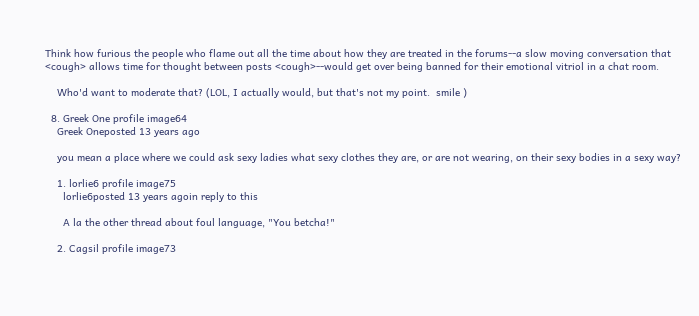Think how furious the people who flame out all the time about how they are treated in the forums--a slow moving conversation that <cough> allows time for thought between posts <cough>--would get over being banned for their emotional vitriol in a chat room.

    Who'd want to moderate that? (LOL, I actually would, but that's not my point.  smile )

  8. Greek One profile image64
    Greek Oneposted 13 years ago

    you mean a place where we could ask sexy ladies what sexy clothes they are, or are not wearing, on their sexy bodies in a sexy way?

    1. lorlie6 profile image75
      lorlie6posted 13 years agoin reply to this

      A la the other thread about foul language, "You betcha!"

    2. Cagsil profile image73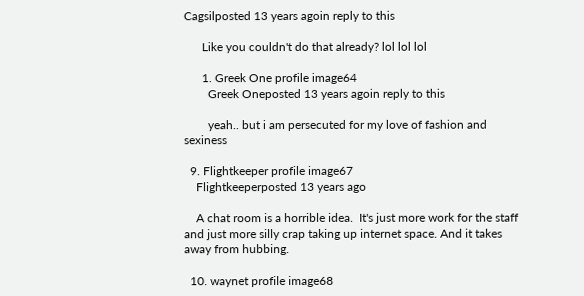Cagsilposted 13 years agoin reply to this

      Like you couldn't do that already? lol lol lol

      1. Greek One profile image64
        Greek Oneposted 13 years agoin reply to this

        yeah.. but i am persecuted for my love of fashion and sexiness

  9. Flightkeeper profile image67
    Flightkeeperposted 13 years ago

    A chat room is a horrible idea.  It's just more work for the staff and just more silly crap taking up internet space. And it takes away from hubbing.

  10. waynet profile image68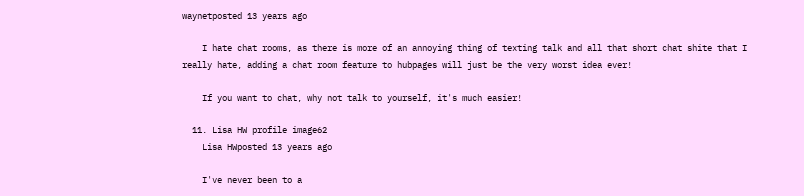waynetposted 13 years ago

    I hate chat rooms, as there is more of an annoying thing of texting talk and all that short chat shite that I really hate, adding a chat room feature to hubpages will just be the very worst idea ever!

    If you want to chat, why not talk to yourself, it's much easier!

  11. Lisa HW profile image62
    Lisa HWposted 13 years ago

    I've never been to a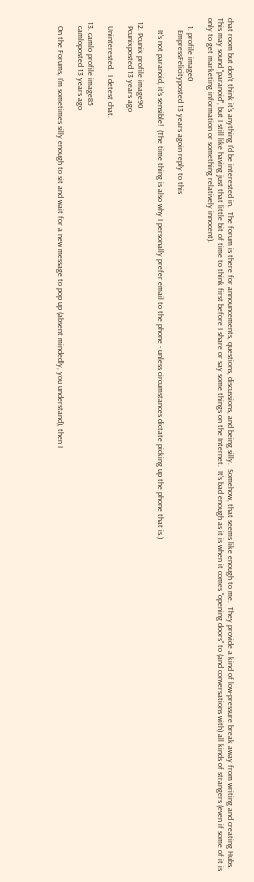chat room but don't think it's anything I'd be interested in.  The forum is there for announcements, questions, discussions, and being silly.  Somehow, that seems like enough to me.  They provide a kind of low-pressure break away from writing and creating Hubs.  This may sound "paranoid", but I still like having just that little bit of time to think first before I share or say some things on the Internet.  It's bad enough as it is when it comes "opening doors" to (and conversations with) all kinds of strangers (even if some of it is only to get marketing information or something relatively innocent).

    1. profile image0
      EmpressFelicityposted 13 years agoin reply to this

      It's not paranoid, it's sensible!  (The time thing is also why I personally prefer email to the phone - unless circumstances dictate picking up the phone that is.)

  12. Pcunix profile image90
    Pcunixposted 13 years ago

    Uninterested.  I detest chat.

  13. camlo profile image85
    camloposted 13 years ago

    On the Forums, I'm sometimes silly enough to sit and wait for a new message to pop up (absent mindedly, you understand), then I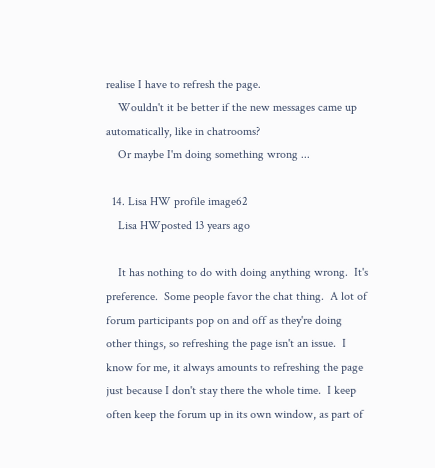realise I have to refresh the page.
    Wouldn't it be better if the new messages came up automatically, like in chatrooms?
    Or maybe I'm doing something wrong ...

  14. Lisa HW profile image62
    Lisa HWposted 13 years ago

    It has nothing to do with doing anything wrong.  It's preference.  Some people favor the chat thing.  A lot of forum participants pop on and off as they're doing other things, so refreshing the page isn't an issue.  I know for me, it always amounts to refreshing the page just because I don't stay there the whole time.  I keep often keep the forum up in its own window, as part of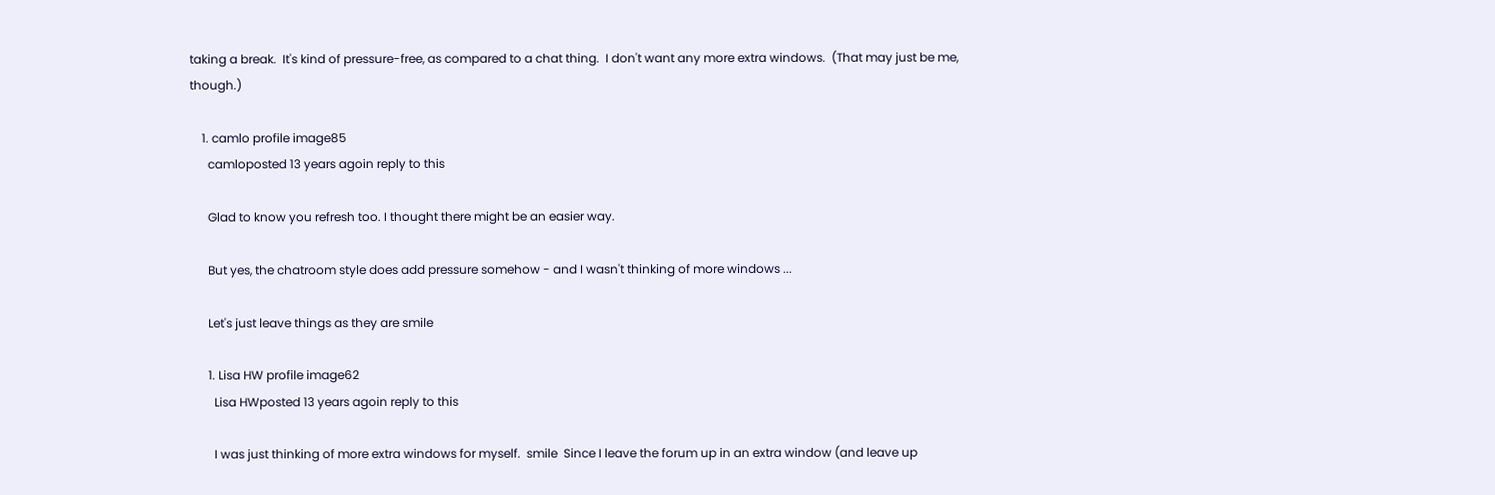taking a break.  It's kind of pressure-free, as compared to a chat thing.  I don't want any more extra windows.  (That may just be me, though.)

    1. camlo profile image85
      camloposted 13 years agoin reply to this

      Glad to know you refresh too. I thought there might be an easier way.

      But yes, the chatroom style does add pressure somehow - and I wasn't thinking of more windows ...

      Let's just leave things as they are smile

      1. Lisa HW profile image62
        Lisa HWposted 13 years agoin reply to this

        I was just thinking of more extra windows for myself.  smile  Since I leave the forum up in an extra window (and leave up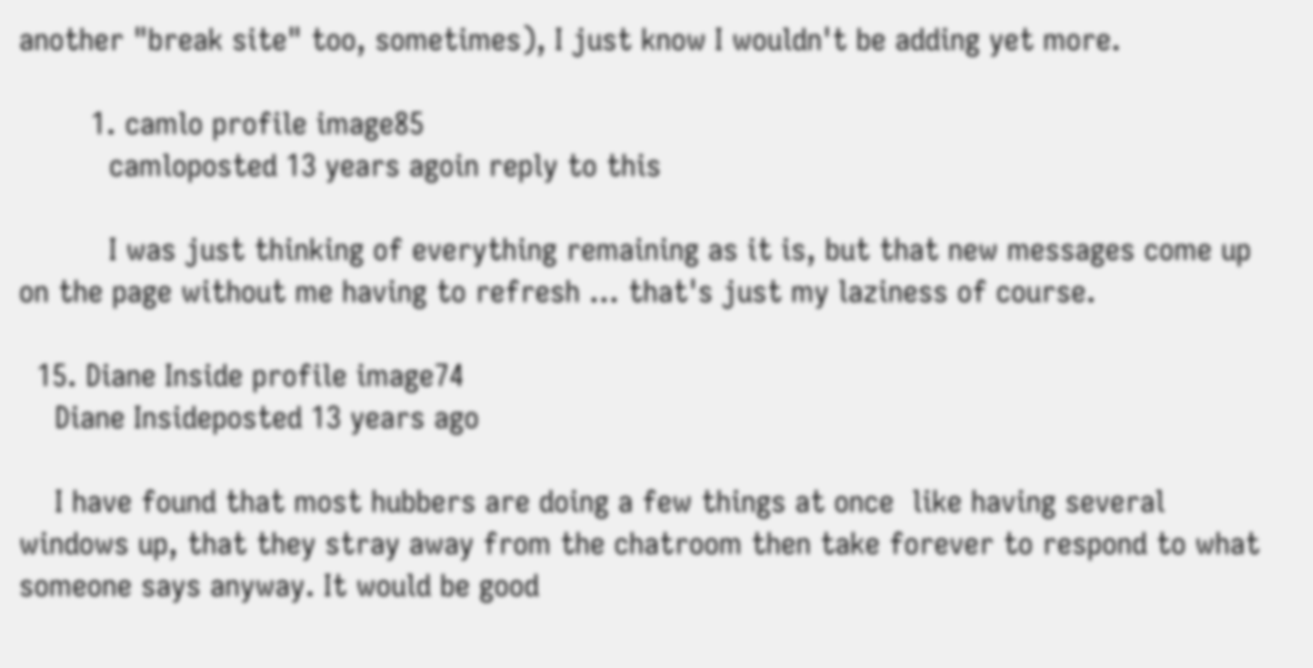another "break site" too, sometimes), I just know I wouldn't be adding yet more.

        1. camlo profile image85
          camloposted 13 years agoin reply to this

          I was just thinking of everything remaining as it is, but that new messages come up on the page without me having to refresh ... that's just my laziness of course.

  15. Diane Inside profile image74
    Diane Insideposted 13 years ago

    I have found that most hubbers are doing a few things at once  like having several windows up, that they stray away from the chatroom then take forever to respond to what someone says anyway. It would be good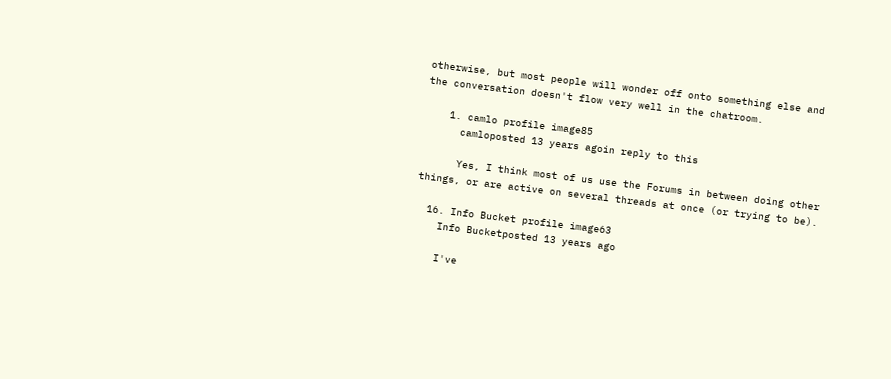otherwise, but most people will wonder off onto something else and the conversation doesn't flow very well in the chatroom.

    1. camlo profile image85
      camloposted 13 years agoin reply to this

      Yes, I think most of us use the Forums in between doing other things, or are active on several threads at once (or trying to be).

  16. Info Bucket profile image63
    Info Bucketposted 13 years ago

    I've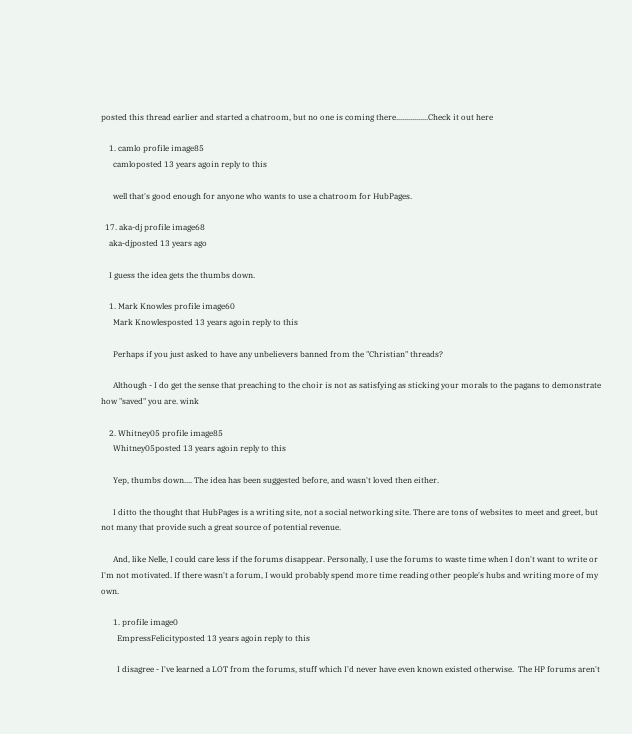posted this thread earlier and started a chatroom, but no one is coming there................Check it out here

    1. camlo profile image85
      camloposted 13 years agoin reply to this

      well that's good enough for anyone who wants to use a chatroom for HubPages.

  17. aka-dj profile image68
    aka-djposted 13 years ago

    I guess the idea gets the thumbs down.

    1. Mark Knowles profile image60
      Mark Knowlesposted 13 years agoin reply to this

      Perhaps if you just asked to have any unbelievers banned from the "Christian" threads?

      Although - I do get the sense that preaching to the choir is not as satisfying as sticking your morals to the pagans to demonstrate how "saved" you are. wink

    2. Whitney05 profile image85
      Whitney05posted 13 years agoin reply to this

      Yep, thumbs down.... The idea has been suggested before, and wasn't loved then either.

      I ditto the thought that HubPages is a writing site, not a social networking site. There are tons of websites to meet and greet, but not many that provide such a great source of potential revenue.

      And, like Nelle, I could care less if the forums disappear. Personally, I use the forums to waste time when I don't want to write or I'm not motivated. If there wasn't a forum, I would probably spend more time reading other people's hubs and writing more of my own.

      1. profile image0
        EmpressFelicityposted 13 years agoin reply to this

        I disagree - I've learned a LOT from the forums, stuff which I'd never have even known existed otherwise.  The HP forums aren't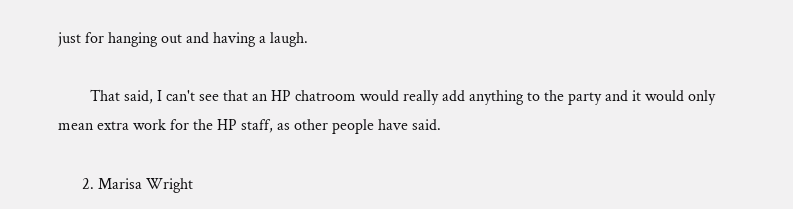just for hanging out and having a laugh.

        That said, I can't see that an HP chatroom would really add anything to the party and it would only mean extra work for the HP staff, as other people have said.

      2. Marisa Wright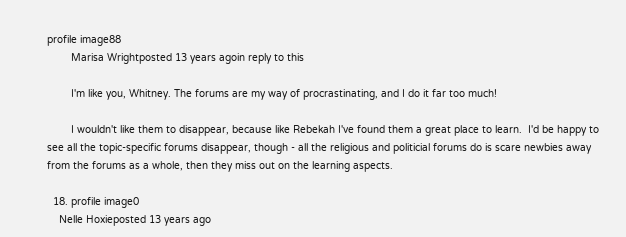profile image88
        Marisa Wrightposted 13 years agoin reply to this

        I'm like you, Whitney. The forums are my way of procrastinating, and I do it far too much!

        I wouldn't like them to disappear, because like Rebekah I've found them a great place to learn.  I'd be happy to see all the topic-specific forums disappear, though - all the religious and politicial forums do is scare newbies away from the forums as a whole, then they miss out on the learning aspects.

  18. profile image0
    Nelle Hoxieposted 13 years ago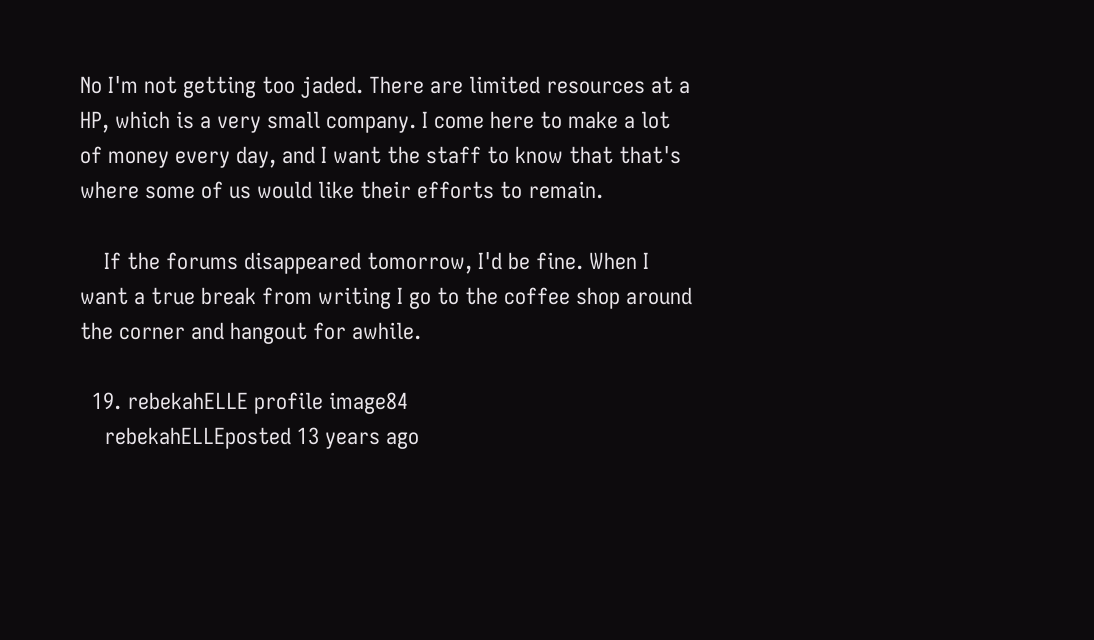No I'm not getting too jaded. There are limited resources at a HP, which is a very small company. I come here to make a lot of money every day, and I want the staff to know that that's where some of us would like their efforts to remain.

    If the forums disappeared tomorrow, I'd be fine. When I want a true break from writing I go to the coffee shop around the corner and hangout for awhile.

  19. rebekahELLE profile image84
    rebekahELLEposted 13 years ago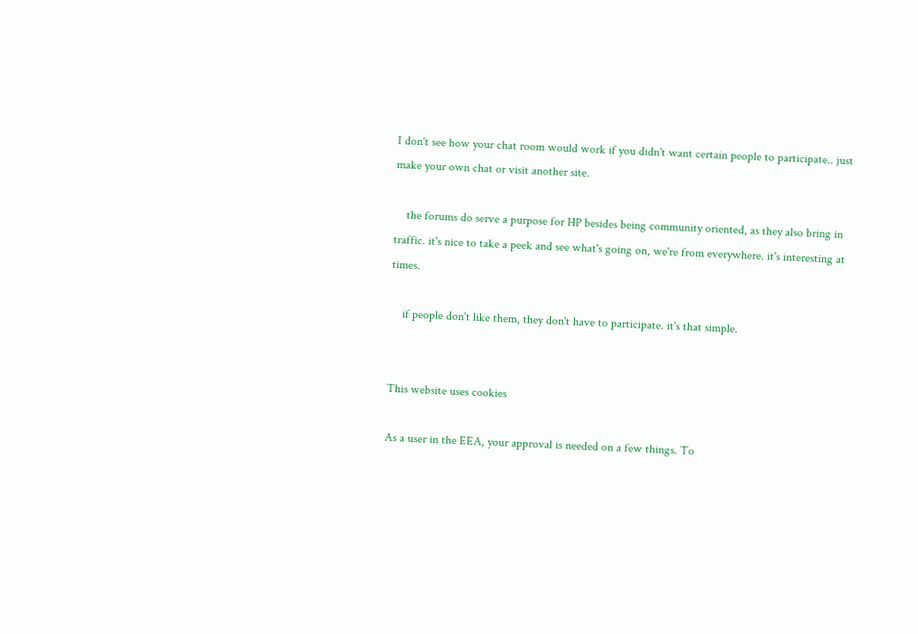I don't see how your chat room would work if you didn't want certain people to participate.. just make your own chat or visit another site.

    the forums do serve a purpose for HP besides being community oriented, as they also bring in traffic. it's nice to take a peek and see what's going on, we're from everywhere. it's interesting at times.

    if people don't like them, they don't have to participate. it's that simple.


This website uses cookies

As a user in the EEA, your approval is needed on a few things. To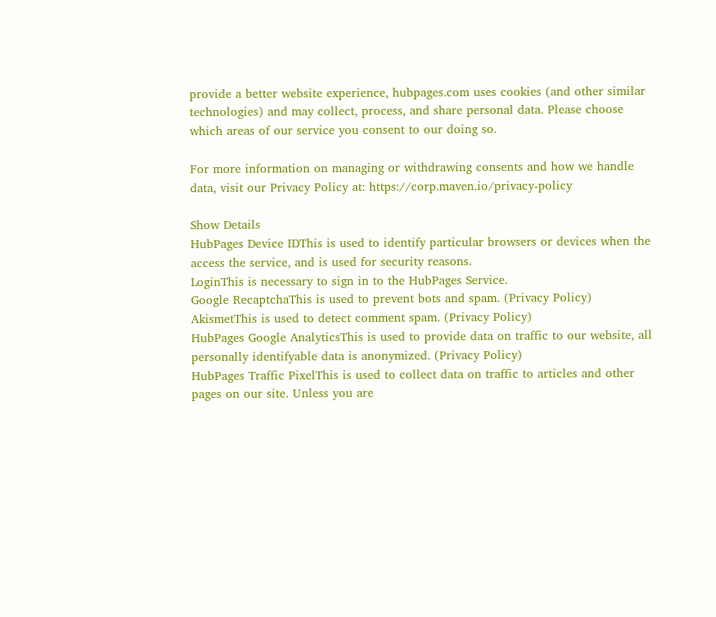provide a better website experience, hubpages.com uses cookies (and other similar technologies) and may collect, process, and share personal data. Please choose which areas of our service you consent to our doing so.

For more information on managing or withdrawing consents and how we handle data, visit our Privacy Policy at: https://corp.maven.io/privacy-policy

Show Details
HubPages Device IDThis is used to identify particular browsers or devices when the access the service, and is used for security reasons.
LoginThis is necessary to sign in to the HubPages Service.
Google RecaptchaThis is used to prevent bots and spam. (Privacy Policy)
AkismetThis is used to detect comment spam. (Privacy Policy)
HubPages Google AnalyticsThis is used to provide data on traffic to our website, all personally identifyable data is anonymized. (Privacy Policy)
HubPages Traffic PixelThis is used to collect data on traffic to articles and other pages on our site. Unless you are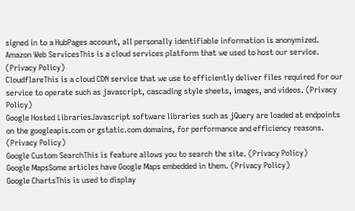signed in to a HubPages account, all personally identifiable information is anonymized.
Amazon Web ServicesThis is a cloud services platform that we used to host our service. (Privacy Policy)
CloudflareThis is a cloud CDN service that we use to efficiently deliver files required for our service to operate such as javascript, cascading style sheets, images, and videos. (Privacy Policy)
Google Hosted LibrariesJavascript software libraries such as jQuery are loaded at endpoints on the googleapis.com or gstatic.com domains, for performance and efficiency reasons. (Privacy Policy)
Google Custom SearchThis is feature allows you to search the site. (Privacy Policy)
Google MapsSome articles have Google Maps embedded in them. (Privacy Policy)
Google ChartsThis is used to display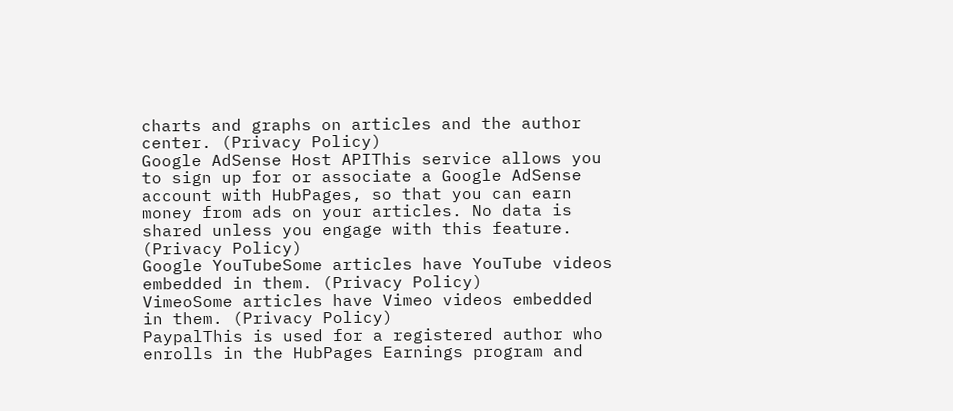charts and graphs on articles and the author center. (Privacy Policy)
Google AdSense Host APIThis service allows you to sign up for or associate a Google AdSense account with HubPages, so that you can earn money from ads on your articles. No data is shared unless you engage with this feature. (Privacy Policy)
Google YouTubeSome articles have YouTube videos embedded in them. (Privacy Policy)
VimeoSome articles have Vimeo videos embedded in them. (Privacy Policy)
PaypalThis is used for a registered author who enrolls in the HubPages Earnings program and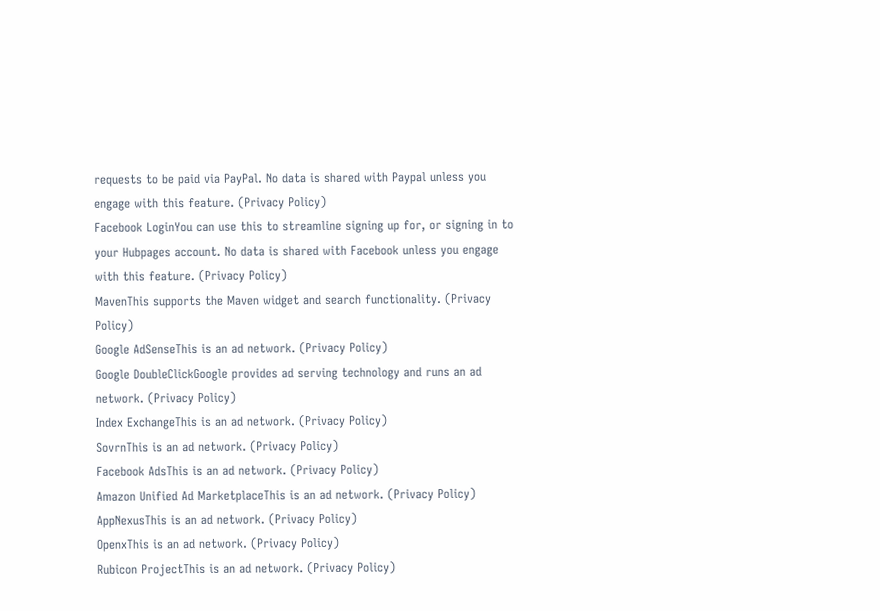requests to be paid via PayPal. No data is shared with Paypal unless you engage with this feature. (Privacy Policy)
Facebook LoginYou can use this to streamline signing up for, or signing in to your Hubpages account. No data is shared with Facebook unless you engage with this feature. (Privacy Policy)
MavenThis supports the Maven widget and search functionality. (Privacy Policy)
Google AdSenseThis is an ad network. (Privacy Policy)
Google DoubleClickGoogle provides ad serving technology and runs an ad network. (Privacy Policy)
Index ExchangeThis is an ad network. (Privacy Policy)
SovrnThis is an ad network. (Privacy Policy)
Facebook AdsThis is an ad network. (Privacy Policy)
Amazon Unified Ad MarketplaceThis is an ad network. (Privacy Policy)
AppNexusThis is an ad network. (Privacy Policy)
OpenxThis is an ad network. (Privacy Policy)
Rubicon ProjectThis is an ad network. (Privacy Policy)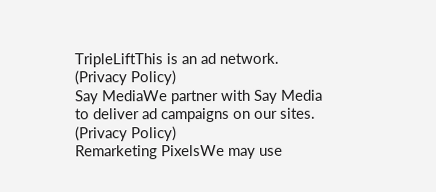TripleLiftThis is an ad network. (Privacy Policy)
Say MediaWe partner with Say Media to deliver ad campaigns on our sites. (Privacy Policy)
Remarketing PixelsWe may use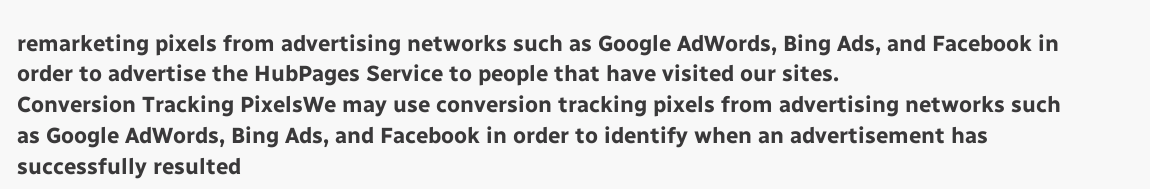remarketing pixels from advertising networks such as Google AdWords, Bing Ads, and Facebook in order to advertise the HubPages Service to people that have visited our sites.
Conversion Tracking PixelsWe may use conversion tracking pixels from advertising networks such as Google AdWords, Bing Ads, and Facebook in order to identify when an advertisement has successfully resulted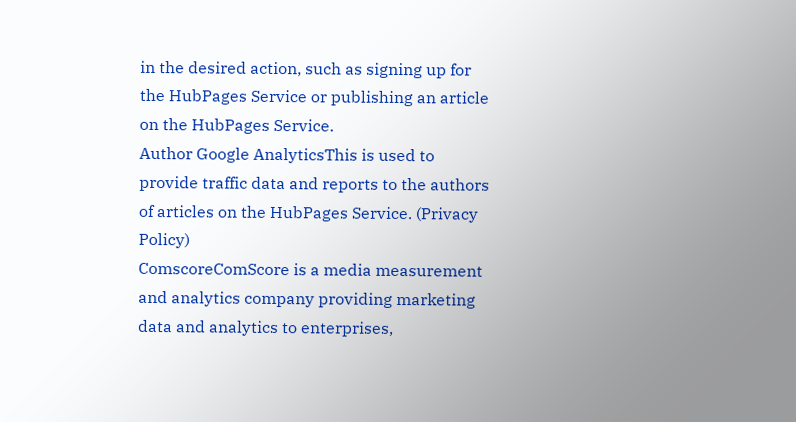in the desired action, such as signing up for the HubPages Service or publishing an article on the HubPages Service.
Author Google AnalyticsThis is used to provide traffic data and reports to the authors of articles on the HubPages Service. (Privacy Policy)
ComscoreComScore is a media measurement and analytics company providing marketing data and analytics to enterprises,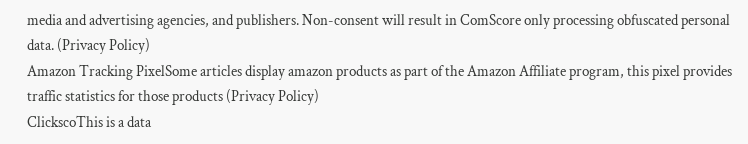media and advertising agencies, and publishers. Non-consent will result in ComScore only processing obfuscated personal data. (Privacy Policy)
Amazon Tracking PixelSome articles display amazon products as part of the Amazon Affiliate program, this pixel provides traffic statistics for those products (Privacy Policy)
ClickscoThis is a data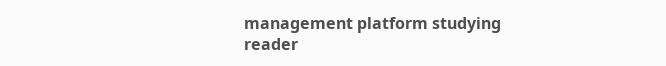management platform studying reader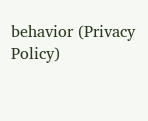behavior (Privacy Policy)